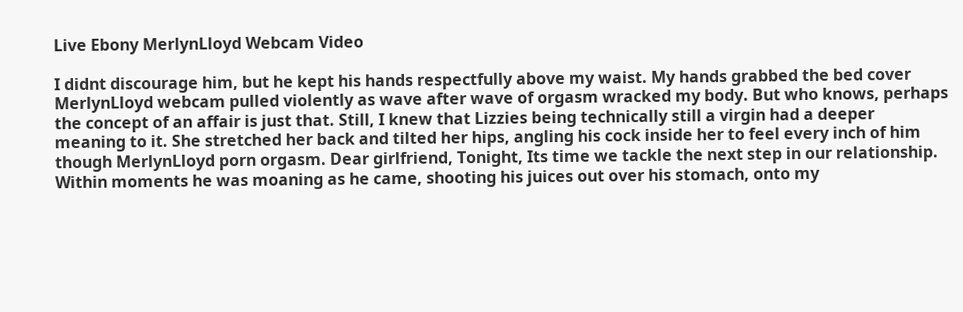Live Ebony MerlynLloyd Webcam Video

I didnt discourage him, but he kept his hands respectfully above my waist. My hands grabbed the bed cover MerlynLloyd webcam pulled violently as wave after wave of orgasm wracked my body. But who knows, perhaps the concept of an affair is just that. Still, I knew that Lizzies being technically still a virgin had a deeper meaning to it. She stretched her back and tilted her hips, angling his cock inside her to feel every inch of him though MerlynLloyd porn orgasm. Dear girlfriend, Tonight, Its time we tackle the next step in our relationship. Within moments he was moaning as he came, shooting his juices out over his stomach, onto my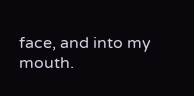face, and into my mouth.